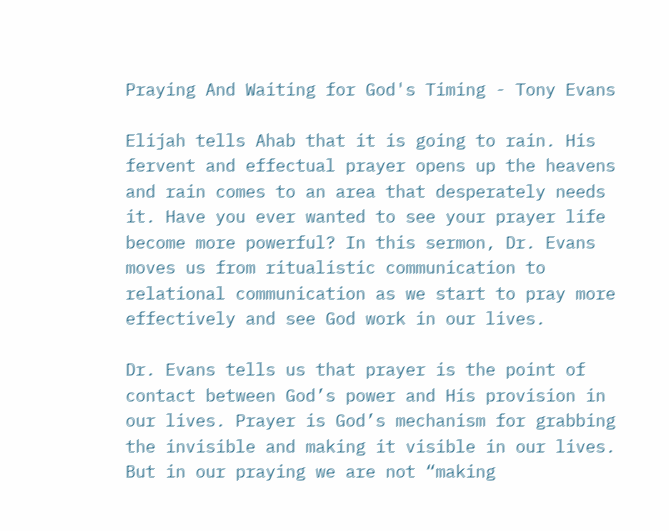Praying And Waiting for God's Timing - Tony Evans

Elijah tells Ahab that it is going to rain. His fervent and effectual prayer opens up the heavens and rain comes to an area that desperately needs it. Have you ever wanted to see your prayer life become more powerful? In this sermon, Dr. Evans moves us from ritualistic communication to relational communication as we start to pray more effectively and see God work in our lives.

Dr. Evans tells us that prayer is the point of contact between God’s power and His provision in our lives. Prayer is God’s mechanism for grabbing the invisible and making it visible in our lives. But in our praying we are not “making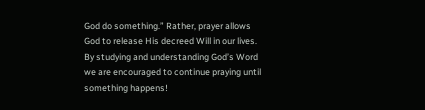God do something.” Rather, prayer allows God to release His decreed Will in our lives. By studying and understanding God’s Word we are encouraged to continue praying until something happens!